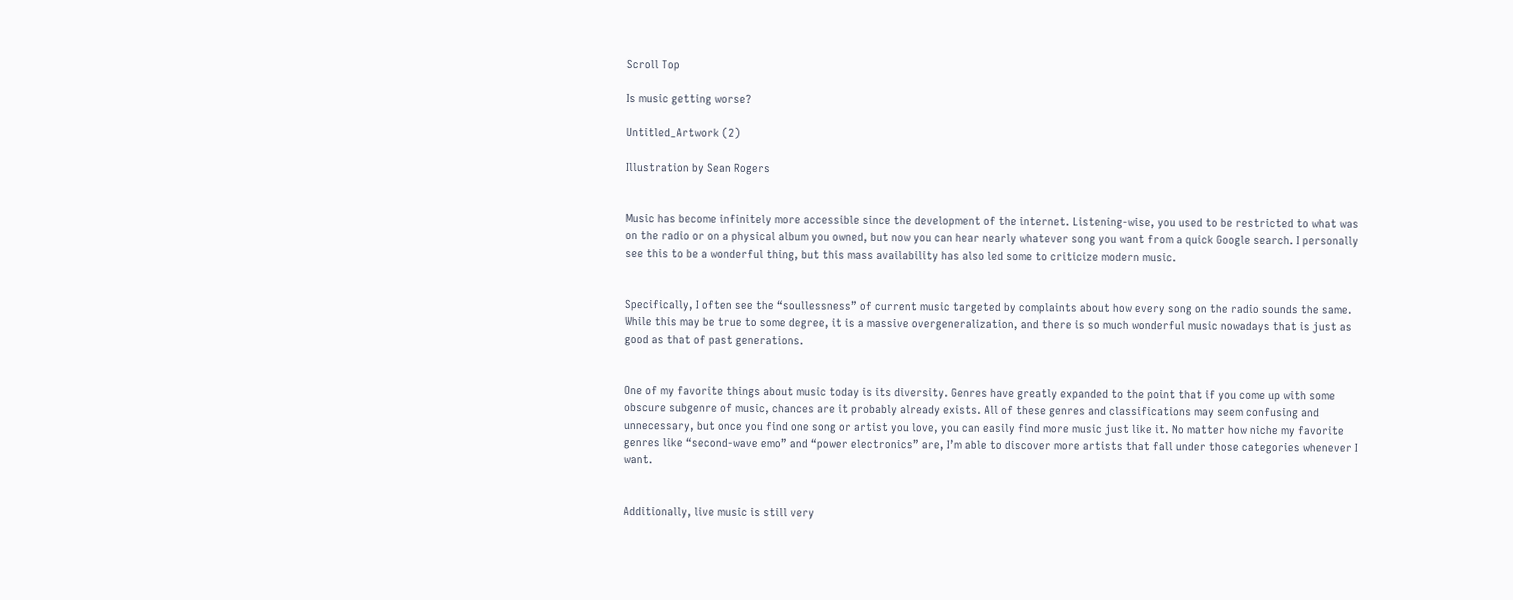Scroll Top

Is music getting worse?

Untitled_Artwork (2)

Illustration by Sean Rogers


Music has become infinitely more accessible since the development of the internet. Listening-wise, you used to be restricted to what was on the radio or on a physical album you owned, but now you can hear nearly whatever song you want from a quick Google search. I personally see this to be a wonderful thing, but this mass availability has also led some to criticize modern music.


Specifically, I often see the “soullessness” of current music targeted by complaints about how every song on the radio sounds the same. While this may be true to some degree, it is a massive overgeneralization, and there is so much wonderful music nowadays that is just as good as that of past generations.


One of my favorite things about music today is its diversity. Genres have greatly expanded to the point that if you come up with some obscure subgenre of music, chances are it probably already exists. All of these genres and classifications may seem confusing and unnecessary, but once you find one song or artist you love, you can easily find more music just like it. No matter how niche my favorite genres like “second-wave emo” and “power electronics” are, I’m able to discover more artists that fall under those categories whenever I want.


Additionally, live music is still very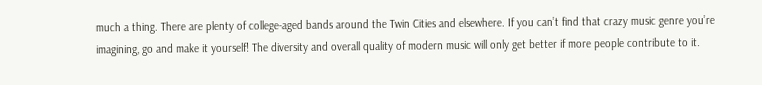much a thing. There are plenty of college-aged bands around the Twin Cities and elsewhere. If you can’t find that crazy music genre you’re imagining, go and make it yourself! The diversity and overall quality of modern music will only get better if more people contribute to it.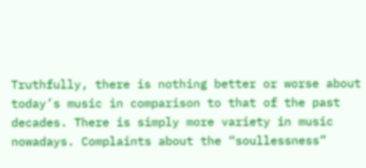Truthfully, there is nothing better or worse about today’s music in comparison to that of the past decades. There is simply more variety in music nowadays. Complaints about the “soullessness”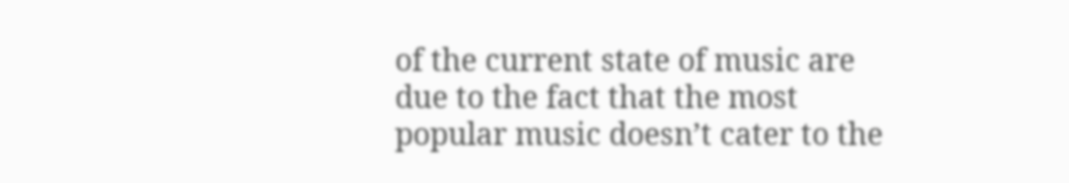of the current state of music are due to the fact that the most popular music doesn’t cater to the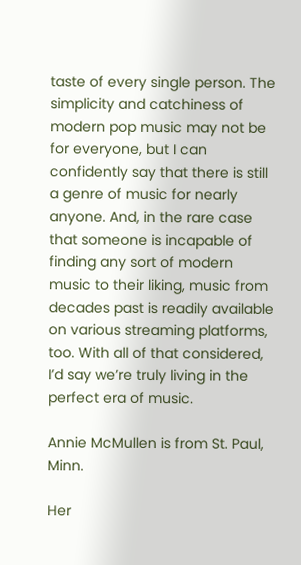taste of every single person. The simplicity and catchiness of modern pop music may not be for everyone, but I can confidently say that there is still a genre of music for nearly anyone. And, in the rare case that someone is incapable of finding any sort of modern music to their liking, music from decades past is readily available on various streaming platforms, too. With all of that considered, I’d say we’re truly living in the perfect era of music.

Annie McMullen is from St. Paul, Minn.

Her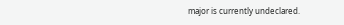major is currently undeclared.